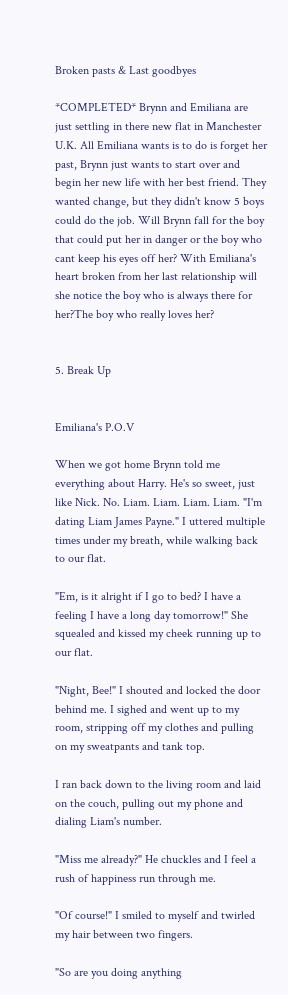Broken pasts & Last goodbyes

*COMPLETED* Brynn and Emiliana are just settling in there new flat in Manchester U.K. All Emiliana wants is to do is forget her past, Brynn just wants to start over and begin her new life with her best friend. They wanted change, but they didn't know 5 boys could do the job. Will Brynn fall for the boy that could put her in danger or the boy who cant keep his eyes off her? With Emiliana's heart broken from her last relationship will she notice the boy who is always there for her?The boy who really loves her?


5. Break Up


Emiliana's P.O.V

When we got home Brynn told me everything about Harry. He's so sweet, just like Nick. No. Liam. Liam. Liam. Liam. "I'm dating Liam James Payne." I uttered multiple times under my breath, while walking back to our flat.

"Em, is it alright if I go to bed? I have a feeling I have a long day tomorrow!" She squealed and kissed my cheek running up to our flat.

"Night, Bee!" I shouted and locked the door behind me. I sighed and went up to my room, stripping off my clothes and pulling on my sweatpants and tank top.

I ran back down to the living room and laid on the couch, pulling out my phone and dialing Liam's number.

"Miss me already?" He chuckles and I feel a rush of happiness run through me.

"Of course!" I smiled to myself and twirled my hair between two fingers.

"So are you doing anything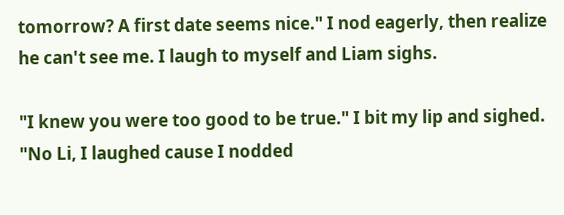tomorrow? A first date seems nice." I nod eagerly, then realize he can't see me. I laugh to myself and Liam sighs.

"I knew you were too good to be true." I bit my lip and sighed. "No Li, I laughed cause I nodded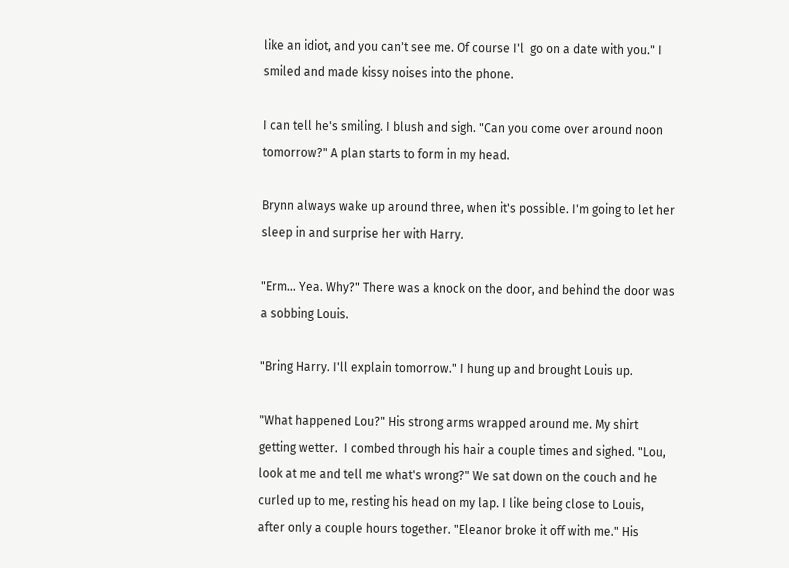like an idiot, and you can't see me. Of course I'l  go on a date with you." I smiled and made kissy noises into the phone.

I can tell he's smiling. I blush and sigh. "Can you come over around noon tomorrow?" A plan starts to form in my head.

Brynn always wake up around three, when it's possible. I'm going to let her sleep in and surprise her with Harry.

"Erm... Yea. Why?" There was a knock on the door, and behind the door was a sobbing Louis.

"Bring Harry. I'll explain tomorrow." I hung up and brought Louis up.

"What happened Lou?" His strong arms wrapped around me. My shirt getting wetter.  I combed through his hair a couple times and sighed. "Lou, look at me and tell me what's wrong?" We sat down on the couch and he curled up to me, resting his head on my lap. I like being close to Louis, after only a couple hours together. "Eleanor broke it off with me." His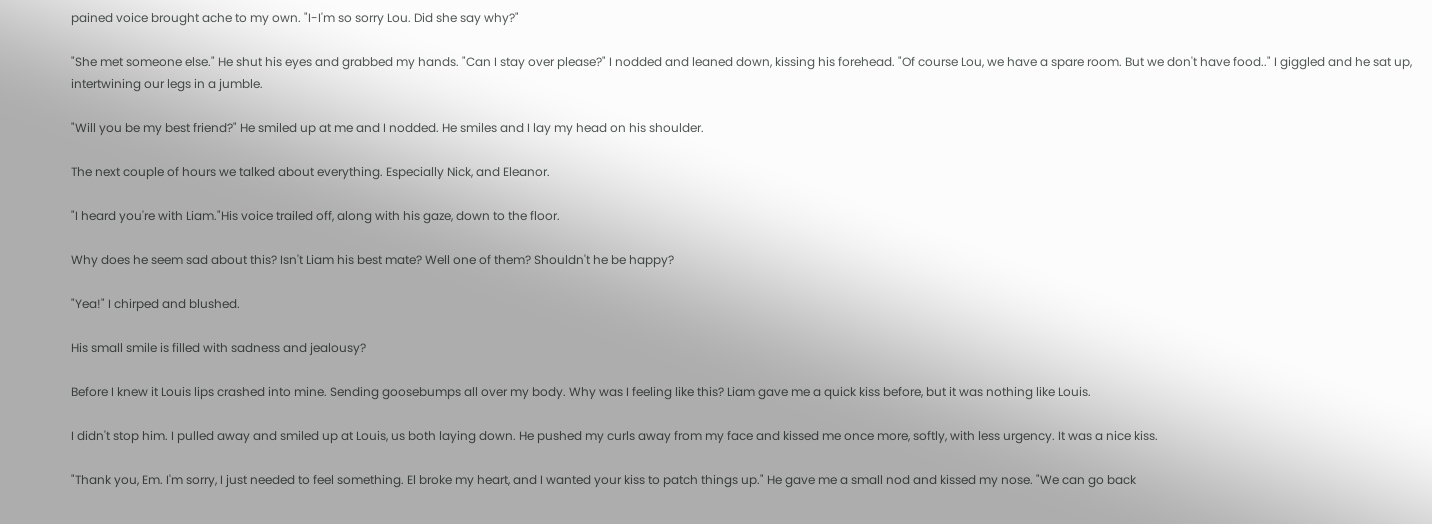pained voice brought ache to my own. "I-I'm so sorry Lou. Did she say why?"

"She met someone else." He shut his eyes and grabbed my hands. "Can I stay over please?" I nodded and leaned down, kissing his forehead. "Of course Lou, we have a spare room. But we don't have food.." I giggled and he sat up, intertwining our legs in a jumble.

"Will you be my best friend?" He smiled up at me and I nodded. He smiles and I lay my head on his shoulder.

The next couple of hours we talked about everything. Especially Nick, and Eleanor.

"I heard you're with Liam."His voice trailed off, along with his gaze, down to the floor.

Why does he seem sad about this? Isn't Liam his best mate? Well one of them? Shouldn't he be happy?

"Yea!" I chirped and blushed.

His small smile is filled with sadness and jealousy?

Before I knew it Louis lips crashed into mine. Sending goosebumps all over my body. Why was I feeling like this? Liam gave me a quick kiss before, but it was nothing like Louis.

I didn't stop him. I pulled away and smiled up at Louis, us both laying down. He pushed my curls away from my face and kissed me once more, softly, with less urgency. It was a nice kiss.

"Thank you, Em. I'm sorry, I just needed to feel something. El broke my heart, and I wanted your kiss to patch things up." He gave me a small nod and kissed my nose. "We can go back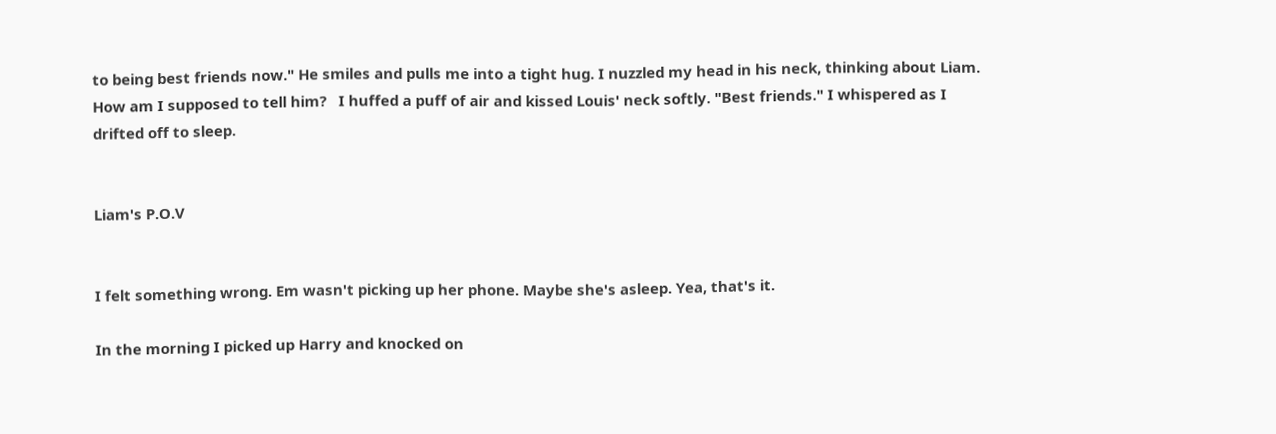to being best friends now." He smiles and pulls me into a tight hug. I nuzzled my head in his neck, thinking about Liam. How am I supposed to tell him?   I huffed a puff of air and kissed Louis' neck softly. "Best friends." I whispered as I drifted off to sleep.


Liam's P.O.V


I felt something wrong. Em wasn't picking up her phone. Maybe she's asleep. Yea, that's it.

In the morning I picked up Harry and knocked on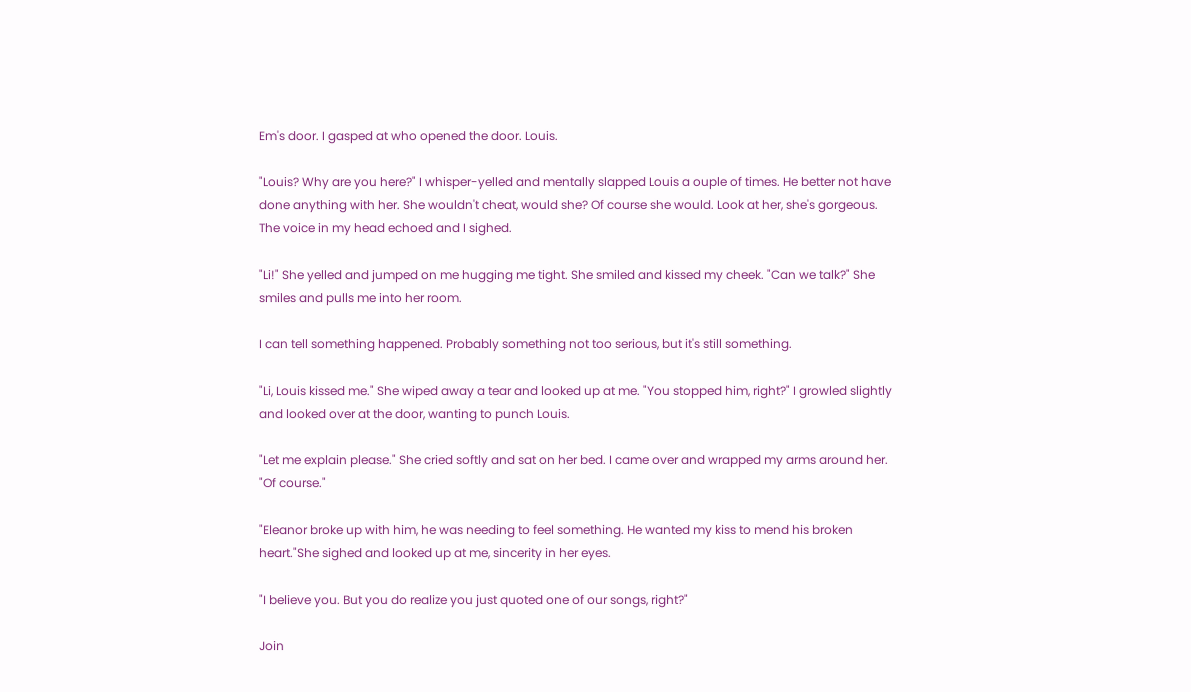Em's door. I gasped at who opened the door. Louis.

"Louis? Why are you here?" I whisper-yelled and mentally slapped Louis a ouple of times. He better not have done anything with her. She wouldn't cheat, would she? Of course she would. Look at her, she's gorgeous. The voice in my head echoed and I sighed.

"Li!" She yelled and jumped on me hugging me tight. She smiled and kissed my cheek. "Can we talk?" She smiles and pulls me into her room.

I can tell something happened. Probably something not too serious, but it's still something.

"Li, Louis kissed me." She wiped away a tear and looked up at me. "You stopped him, right?" I growled slightly and looked over at the door, wanting to punch Louis.

"Let me explain please." She cried softly and sat on her bed. I came over and wrapped my arms around her. "Of course."

"Eleanor broke up with him, he was needing to feel something. He wanted my kiss to mend his broken heart."She sighed and looked up at me, sincerity in her eyes.

"I believe you. But you do realize you just quoted one of our songs, right?"

Join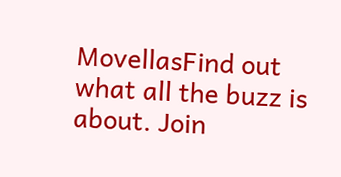MovellasFind out what all the buzz is about. Join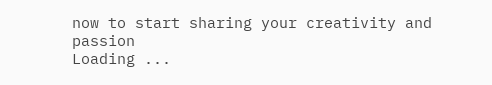now to start sharing your creativity and passion
Loading ...